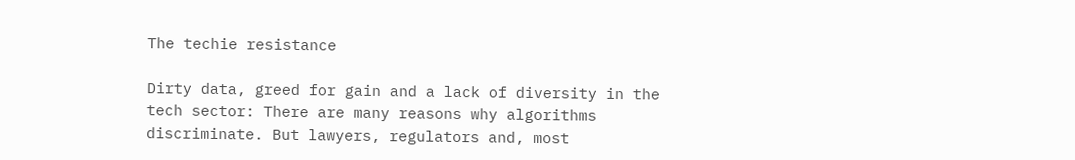The techie resistance

Dirty data, greed for gain and a lack of diversity in the tech sector: There are many reasons why algorithms discriminate. But lawyers, regulators and, most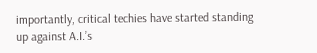importantly, critical techies have started standing up against A.I.’s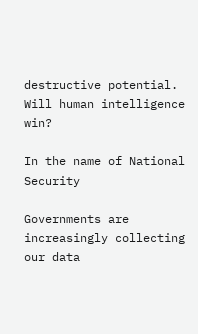destructive potential. Will human intelligence win?

In the name of National Security

Governments are increasingly collecting our data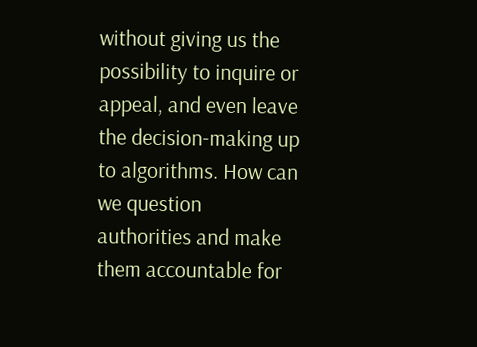without giving us the possibility to inquire or appeal, and even leave the decision-making up to algorithms. How can we question authorities and make them accountable for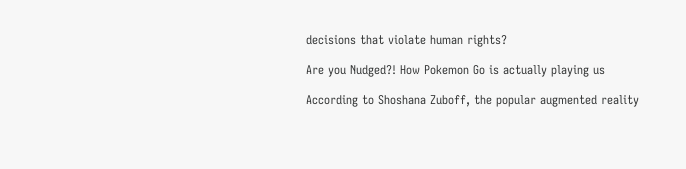decisions that violate human rights?

Are you Nudged?! How Pokemon Go is actually playing us

According to Shoshana Zuboff, the popular augmented reality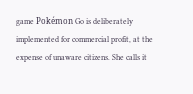game Pokémon Go is deliberately implemented for commercial profit, at the expense of unaware citizens. She calls it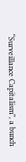“Surveillance Capitalism”, a bunch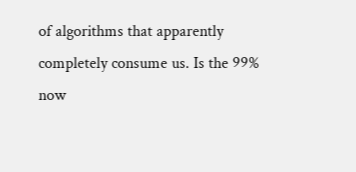of algorithms that apparently completely consume us. Is the 99% now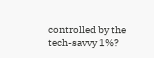controlled by the tech-savvy 1%?